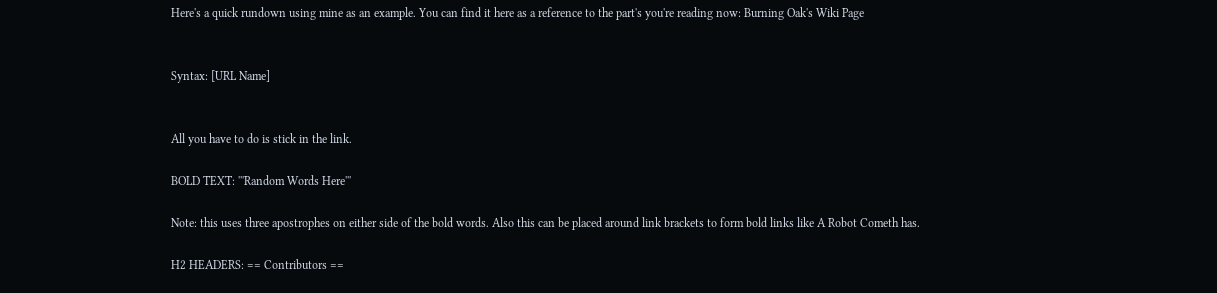Here's a quick rundown using mine as an example. You can find it here as a reference to the part's you're reading now: Burning Oak's Wiki Page


Syntax: [URL Name]


All you have to do is stick in the link.

BOLD TEXT: '''Random Words Here'''

Note: this uses three apostrophes on either side of the bold words. Also this can be placed around link brackets to form bold links like A Robot Cometh has.

H2 HEADERS: == Contributors ==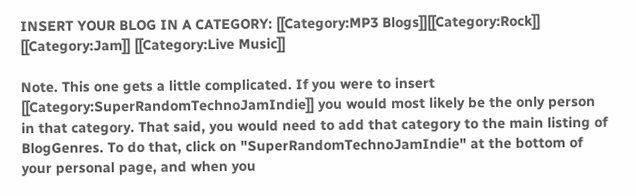INSERT YOUR BLOG IN A CATEGORY: [[Category:MP3 Blogs]][[Category:Rock]] [[Category:Jam]] [[Category:Live Music]]

Note. This one gets a little complicated. If you were to insert [[Category:SuperRandomTechnoJamIndie]] you would most likely be the only person in that category. That said, you would need to add that category to the main listing of BlogGenres. To do that, click on "SuperRandomTechnoJamIndie" at the bottom of your personal page, and when you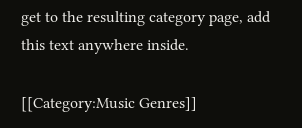get to the resulting category page, add this text anywhere inside.

[[Category:Music Genres]]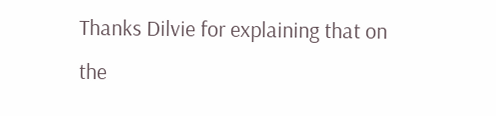Thanks Dilvie for explaining that on the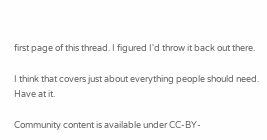first page of this thread. I figured I'd throw it back out there.

I think that covers just about everything people should need. Have at it.

Community content is available under CC-BY-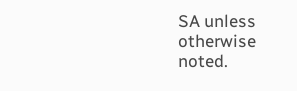SA unless otherwise noted.